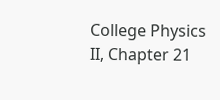College Physics II, Chapter 21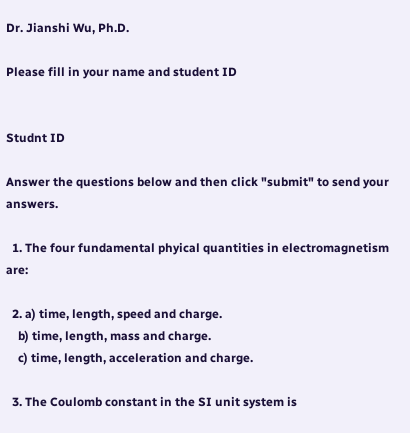Dr. Jianshi Wu, Ph.D.

Please fill in your name and student ID


Studnt ID

Answer the questions below and then click "submit" to send your answers.

  1. The four fundamental phyical quantities in electromagnetism are:

  2. a) time, length, speed and charge.
    b) time, length, mass and charge.
    c) time, length, acceleration and charge.

  3. The Coulomb constant in the SI unit system is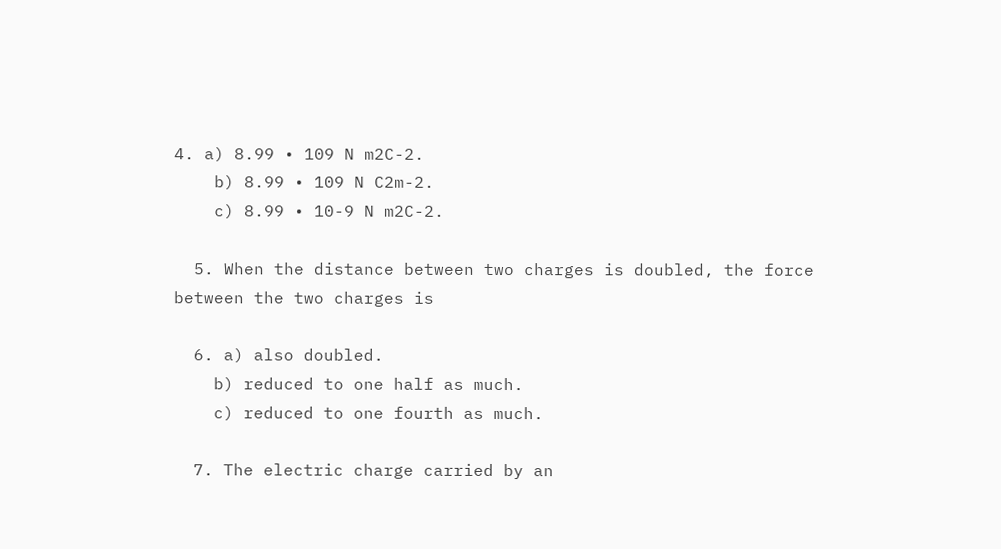4. a) 8.99 • 109 N m2C-2.
    b) 8.99 • 109 N C2m-2.
    c) 8.99 • 10-9 N m2C-2.

  5. When the distance between two charges is doubled, the force between the two charges is

  6. a) also doubled.
    b) reduced to one half as much.
    c) reduced to one fourth as much.

  7. The electric charge carried by an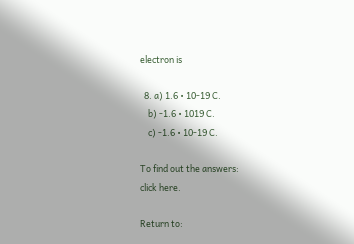electron is

  8. a) 1.6 • 10-19 C.
    b) -1.6 • 1019 C.
    c) -1.6 • 10-19 C.

To find out the answers:
click here.

Return to: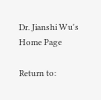Dr. Jianshi Wu's Home Page

Return to: